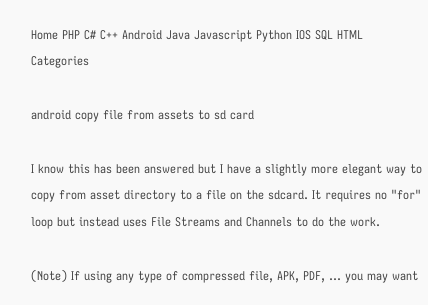Home PHP C# C++ Android Java Javascript Python IOS SQL HTML Categories

android copy file from assets to sd card

I know this has been answered but I have a slightly more elegant way to copy from asset directory to a file on the sdcard. It requires no "for" loop but instead uses File Streams and Channels to do the work.

(Note) If using any type of compressed file, APK, PDF, ... you may want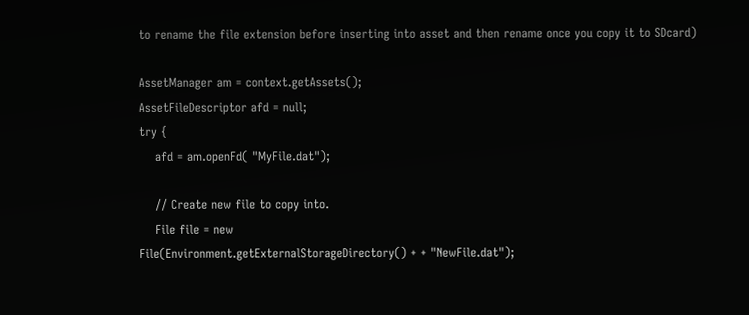to rename the file extension before inserting into asset and then rename once you copy it to SDcard)

AssetManager am = context.getAssets();
AssetFileDescriptor afd = null;
try {
    afd = am.openFd( "MyFile.dat");

    // Create new file to copy into.
    File file = new
File(Environment.getExternalStorageDirectory() + + "NewFile.dat");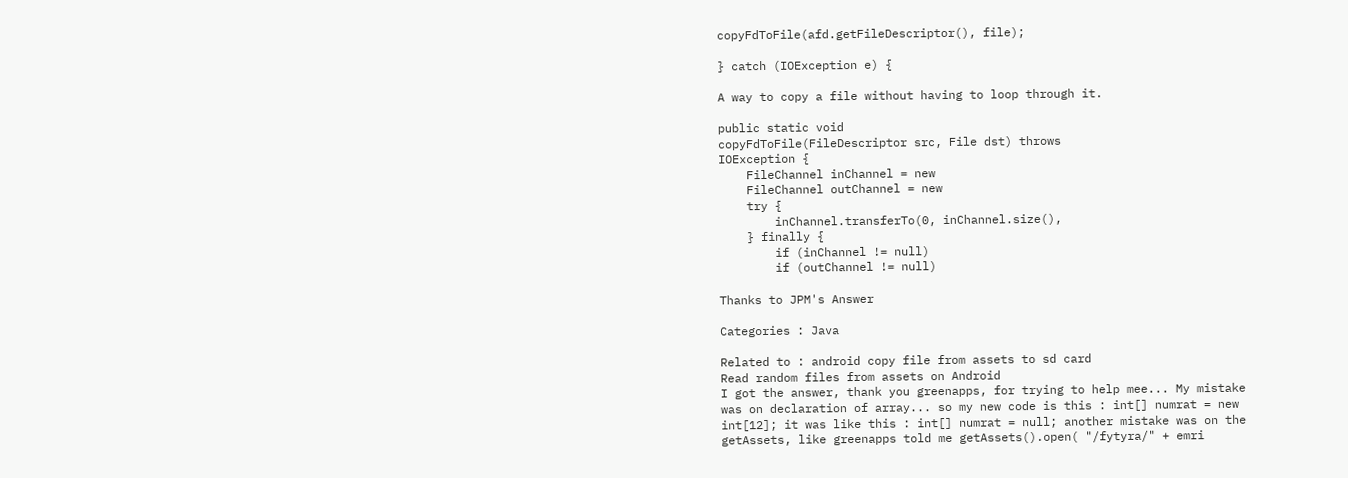copyFdToFile(afd.getFileDescriptor(), file);

} catch (IOException e) {

A way to copy a file without having to loop through it.

public static void
copyFdToFile(FileDescriptor src, File dst) throws
IOException {
    FileChannel inChannel = new
    FileChannel outChannel = new
    try {
        inChannel.transferTo(0, inChannel.size(),
    } finally {
        if (inChannel != null)
        if (outChannel != null)

Thanks to JPM's Answer

Categories : Java

Related to : android copy file from assets to sd card
Read random files from assets on Android
I got the answer, thank you greenapps, for trying to help mee... My mistake was on declaration of array... so my new code is this : int[] numrat = new int[12]; it was like this : int[] numrat = null; another mistake was on the getAssets, like greenapps told me getAssets().open( "/fytyra/" + emri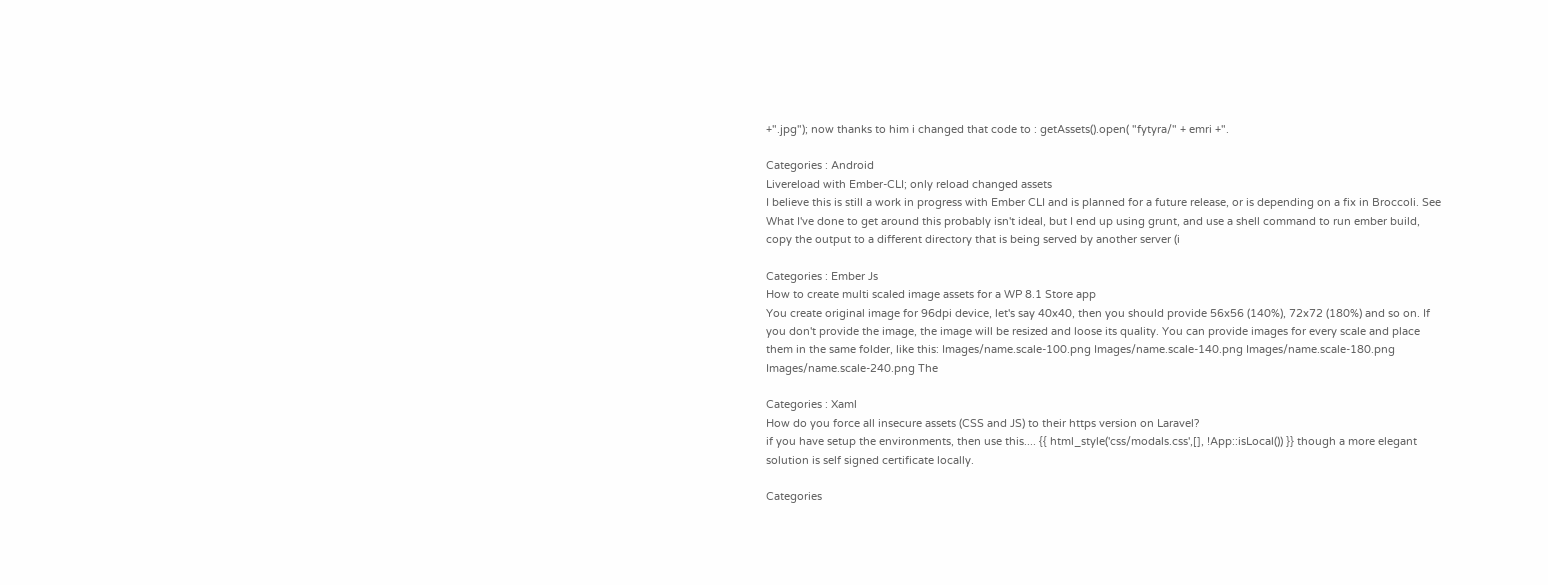+".jpg"); now thanks to him i changed that code to : getAssets().open( "fytyra/" + emri +".

Categories : Android
Livereload with Ember-CLI; only reload changed assets
I believe this is still a work in progress with Ember CLI and is planned for a future release, or is depending on a fix in Broccoli. See What I've done to get around this probably isn't ideal, but I end up using grunt, and use a shell command to run ember build, copy the output to a different directory that is being served by another server (i

Categories : Ember Js
How to create multi scaled image assets for a WP 8.1 Store app
You create original image for 96dpi device, let's say 40x40, then you should provide 56x56 (140%), 72x72 (180%) and so on. If you don't provide the image, the image will be resized and loose its quality. You can provide images for every scale and place them in the same folder, like this: Images/name.scale-100.png Images/name.scale-140.png Images/name.scale-180.png Images/name.scale-240.png The

Categories : Xaml
How do you force all insecure assets (CSS and JS) to their https version on Laravel?
if you have setup the environments, then use this.... {{ html_style('css/modals.css',[], !App::isLocal()) }} though a more elegant solution is self signed certificate locally.

Categories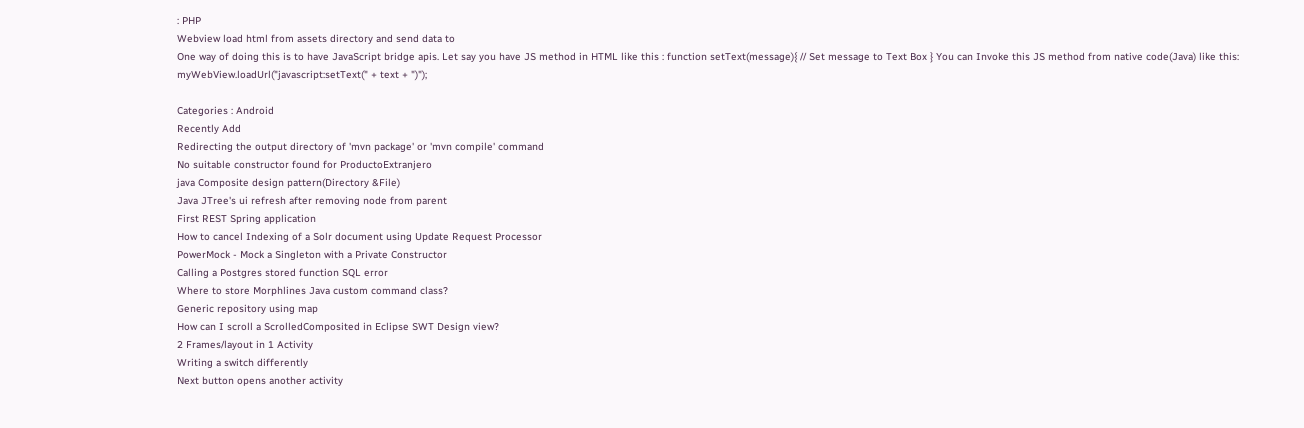: PHP
Webview load html from assets directory and send data to
One way of doing this is to have JavaScript bridge apis. Let say you have JS method in HTML like this : function setText(message){ // Set message to Text Box } You can Invoke this JS method from native code(Java) like this: myWebView.loadUrl("javascript:setText(" + text + ")");

Categories : Android
Recently Add
Redirecting the output directory of 'mvn package' or 'mvn compile' command
No suitable constructor found for ProductoExtranjero
java Composite design pattern(Directory &File)
Java JTree's ui refresh after removing node from parent
First REST Spring application
How to cancel Indexing of a Solr document using Update Request Processor
PowerMock - Mock a Singleton with a Private Constructor
Calling a Postgres stored function SQL error
Where to store Morphlines Java custom command class?
Generic repository using map
How can I scroll a ScrolledComposited in Eclipse SWT Design view?
2 Frames/layout in 1 Activity
Writing a switch differently
Next button opens another activity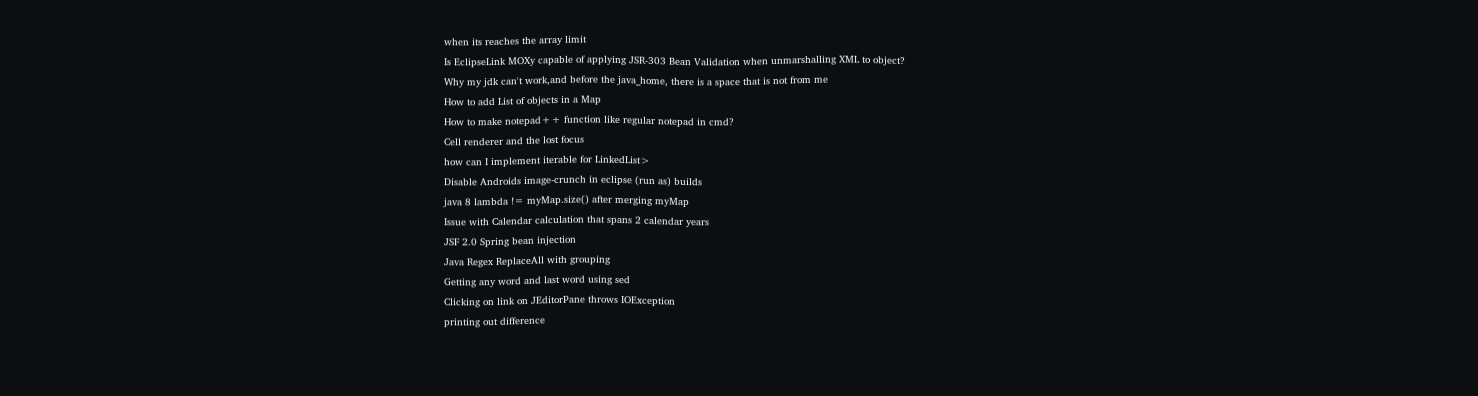when its reaches the array limit
Is EclipseLink MOXy capable of applying JSR-303 Bean Validation when unmarshalling XML to object?
Why my jdk can't work,and before the java_home, there is a space that is not from me
How to add List of objects in a Map
How to make notepad++ function like regular notepad in cmd?
Cell renderer and the lost focus
how can I implement iterable for LinkedList>
Disable Androids image-crunch in eclipse (run as) builds
java 8 lambda != myMap.size() after merging myMap
Issue with Calendar calculation that spans 2 calendar years
JSF 2.0 Spring bean injection
Java Regex ReplaceAll with grouping
Getting any word and last word using sed
Clicking on link on JEditorPane throws IOException
printing out difference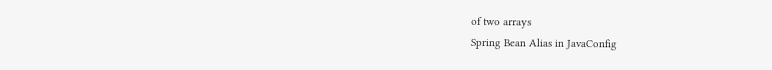of two arrays
Spring Bean Alias in JavaConfig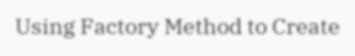Using Factory Method to Create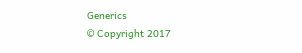Generics
© Copyright 2017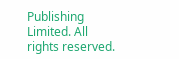Publishing Limited. All rights reserved.